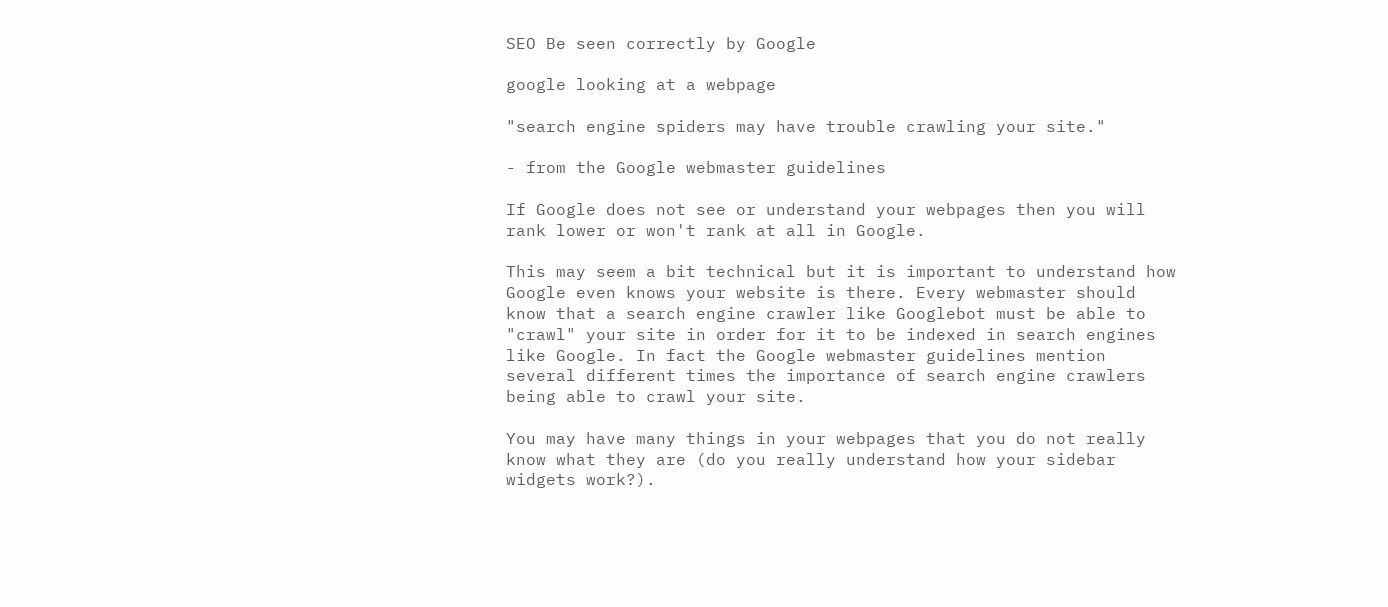SEO Be seen correctly by Google

google looking at a webpage

"search engine spiders may have trouble crawling your site."

- from the Google webmaster guidelines

If Google does not see or understand your webpages then you will rank lower or won't rank at all in Google.

This may seem a bit technical but it is important to understand how Google even knows your website is there. Every webmaster should know that a search engine crawler like Googlebot must be able to "crawl" your site in order for it to be indexed in search engines like Google. In fact the Google webmaster guidelines mention several different times the importance of search engine crawlers being able to crawl your site.

You may have many things in your webpages that you do not really know what they are (do you really understand how your sidebar widgets work?).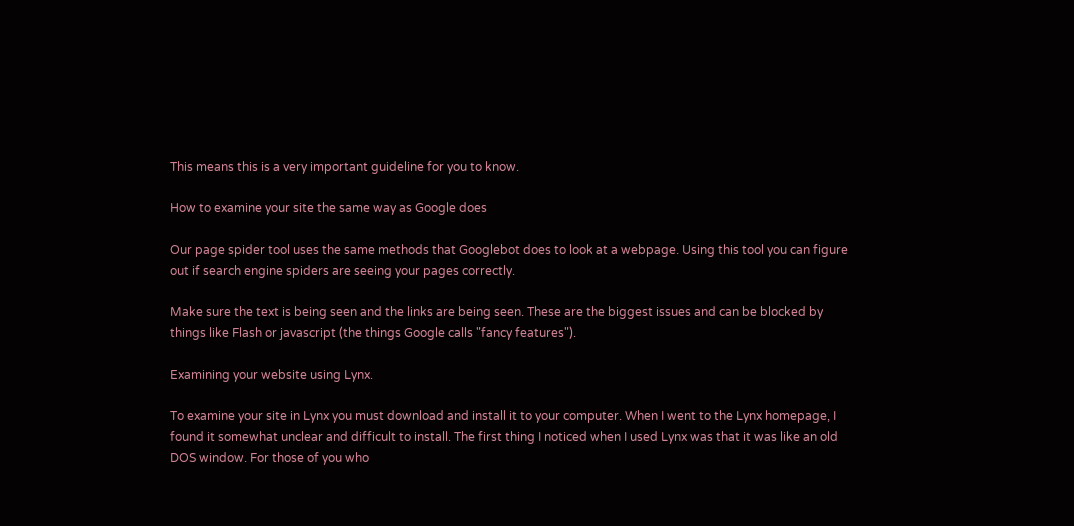This means this is a very important guideline for you to know.

How to examine your site the same way as Google does

Our page spider tool uses the same methods that Googlebot does to look at a webpage. Using this tool you can figure out if search engine spiders are seeing your pages correctly.

Make sure the text is being seen and the links are being seen. These are the biggest issues and can be blocked by things like Flash or javascript (the things Google calls "fancy features").

Examining your website using Lynx.

To examine your site in Lynx you must download and install it to your computer. When I went to the Lynx homepage, I found it somewhat unclear and difficult to install. The first thing I noticed when I used Lynx was that it was like an old DOS window. For those of you who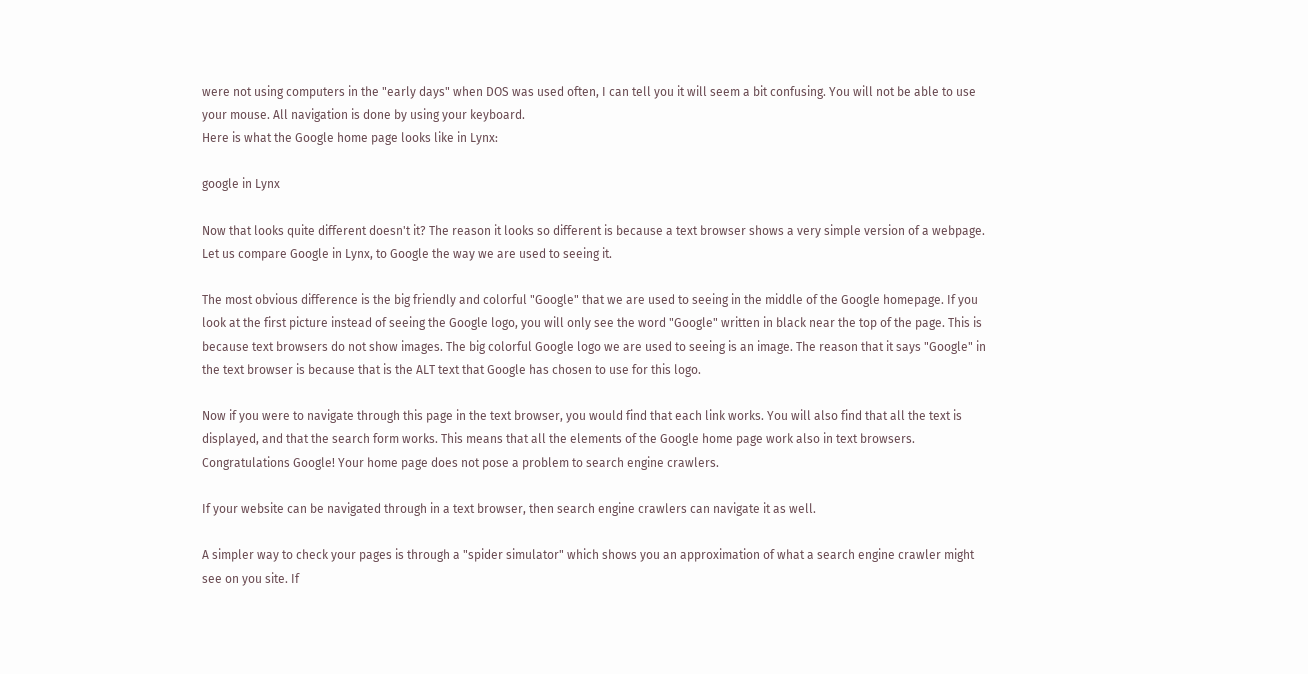were not using computers in the "early days" when DOS was used often, I can tell you it will seem a bit confusing. You will not be able to use your mouse. All navigation is done by using your keyboard.
Here is what the Google home page looks like in Lynx:

google in Lynx

Now that looks quite different doesn't it? The reason it looks so different is because a text browser shows a very simple version of a webpage. Let us compare Google in Lynx, to Google the way we are used to seeing it.

The most obvious difference is the big friendly and colorful "Google" that we are used to seeing in the middle of the Google homepage. If you look at the first picture instead of seeing the Google logo, you will only see the word "Google" written in black near the top of the page. This is because text browsers do not show images. The big colorful Google logo we are used to seeing is an image. The reason that it says "Google" in the text browser is because that is the ALT text that Google has chosen to use for this logo.

Now if you were to navigate through this page in the text browser, you would find that each link works. You will also find that all the text is displayed, and that the search form works. This means that all the elements of the Google home page work also in text browsers. Congratulations Google! Your home page does not pose a problem to search engine crawlers.

If your website can be navigated through in a text browser, then search engine crawlers can navigate it as well.

A simpler way to check your pages is through a "spider simulator" which shows you an approximation of what a search engine crawler might see on you site. If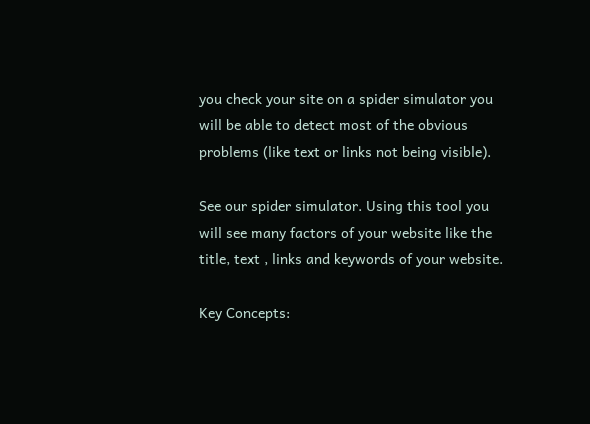you check your site on a spider simulator you will be able to detect most of the obvious problems (like text or links not being visible).

See our spider simulator. Using this tool you will see many factors of your website like the title, text , links and keywords of your website.

Key Concepts: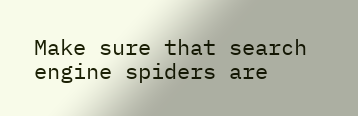Make sure that search engine spiders are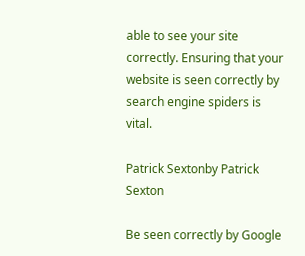able to see your site correctly. Ensuring that your website is seen correctly by search engine spiders is vital.

Patrick Sextonby Patrick Sexton

Be seen correctly by Google